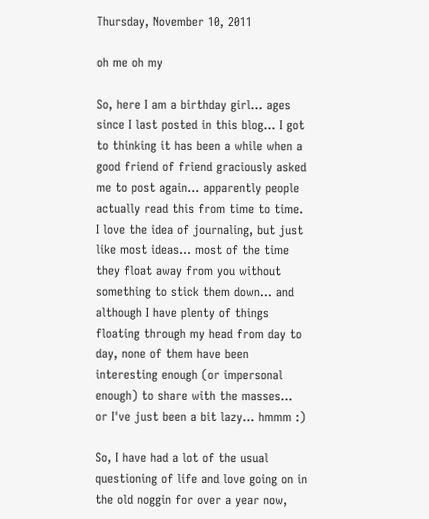Thursday, November 10, 2011

oh me oh my

So, here I am a birthday girl... ages since I last posted in this blog... I got to thinking it has been a while when a good friend of friend graciously asked me to post again... apparently people actually read this from time to time. I love the idea of journaling, but just like most ideas... most of the time they float away from you without something to stick them down... and although I have plenty of things floating through my head from day to day, none of them have been interesting enough (or impersonal enough) to share with the masses... or I've just been a bit lazy... hmmm :)

So, I have had a lot of the usual questioning of life and love going on in the old noggin for over a year now,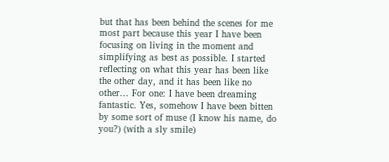but that has been behind the scenes for me most part because this year I have been focusing on living in the moment and simplifying as best as possible. I started reflecting on what this year has been like the other day, and it has been like no other... For one: I have been dreaming fantastic. Yes, somehow I have been bitten by some sort of muse (I know his name, do you?) (with a sly smile)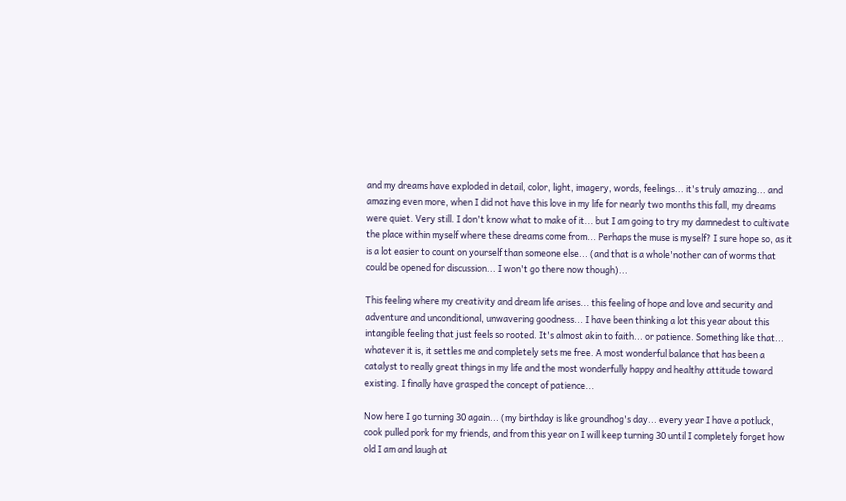and my dreams have exploded in detail, color, light, imagery, words, feelings... it's truly amazing... and amazing even more, when I did not have this love in my life for nearly two months this fall, my dreams were quiet. Very still. I don't know what to make of it... but I am going to try my damnedest to cultivate the place within myself where these dreams come from... Perhaps the muse is myself? I sure hope so, as it is a lot easier to count on yourself than someone else... (and that is a whole'nother can of worms that could be opened for discussion... I won't go there now though)...

This feeling where my creativity and dream life arises... this feeling of hope and love and security and adventure and unconditional, unwavering goodness... I have been thinking a lot this year about this intangible feeling that just feels so rooted. It's almost akin to faith... or patience. Something like that... whatever it is, it settles me and completely sets me free. A most wonderful balance that has been a catalyst to really great things in my life and the most wonderfully happy and healthy attitude toward existing. I finally have grasped the concept of patience...

Now here I go turning 30 again... (my birthday is like groundhog's day... every year I have a potluck, cook pulled pork for my friends, and from this year on I will keep turning 30 until I completely forget how old I am and laugh at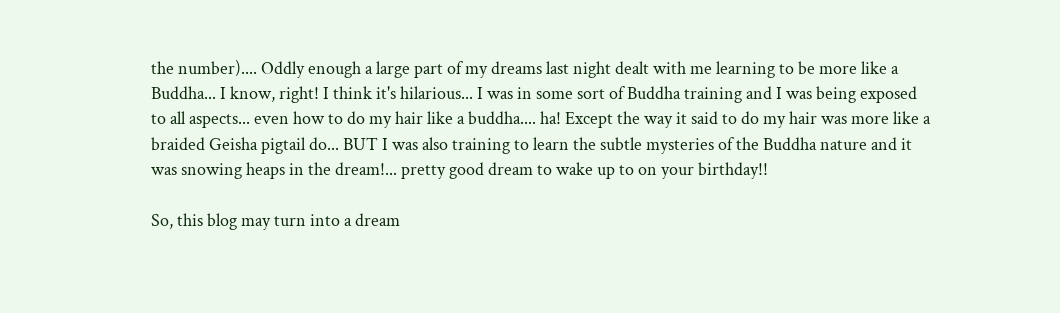the number).... Oddly enough a large part of my dreams last night dealt with me learning to be more like a Buddha... I know, right! I think it's hilarious... I was in some sort of Buddha training and I was being exposed to all aspects... even how to do my hair like a buddha.... ha! Except the way it said to do my hair was more like a braided Geisha pigtail do... BUT I was also training to learn the subtle mysteries of the Buddha nature and it was snowing heaps in the dream!... pretty good dream to wake up to on your birthday!!

So, this blog may turn into a dream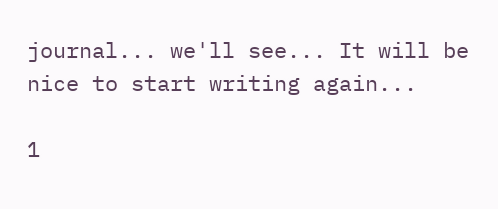journal... we'll see... It will be nice to start writing again...

1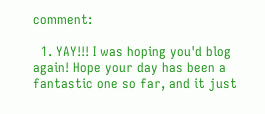comment:

  1. YAY!!! I was hoping you'd blog again! Hope your day has been a fantastic one so far, and it just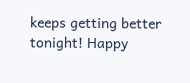keeps getting better tonight! Happy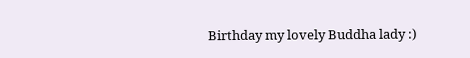Birthday my lovely Buddha lady :)